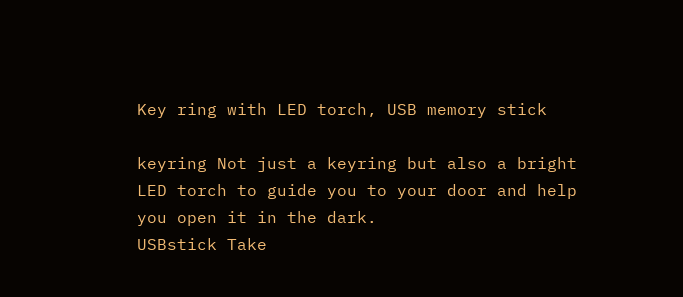Key ring with LED torch, USB memory stick

keyring Not just a keyring but also a bright LED torch to guide you to your door and help you open it in the dark.
USBstick Take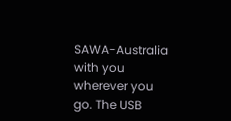SAWA-Australia with you wherever you go. The USB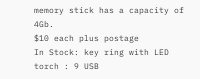memory stick has a capacity of 4Gb.
$10 each plus postage
In Stock: key ring with LED torch : 9 USB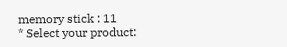memory stick : 11
* Select your product: